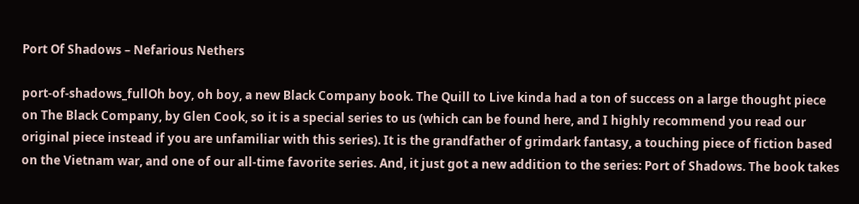Port Of Shadows – Nefarious Nethers

port-of-shadows_fullOh boy, oh boy, a new Black Company book. The Quill to Live kinda had a ton of success on a large thought piece on The Black Company, by Glen Cook, so it is a special series to us (which can be found here, and I highly recommend you read our original piece instead if you are unfamiliar with this series). It is the grandfather of grimdark fantasy, a touching piece of fiction based on the Vietnam war, and one of our all-time favorite series. And, it just got a new addition to the series: Port of Shadows. The book takes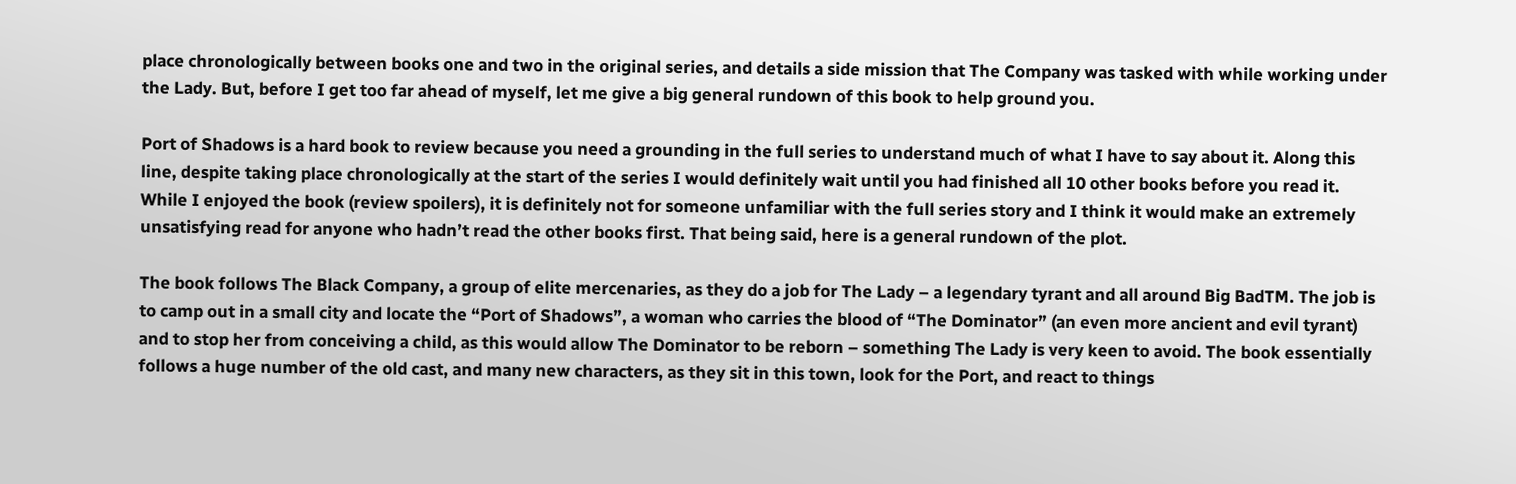place chronologically between books one and two in the original series, and details a side mission that The Company was tasked with while working under the Lady. But, before I get too far ahead of myself, let me give a big general rundown of this book to help ground you.

Port of Shadows is a hard book to review because you need a grounding in the full series to understand much of what I have to say about it. Along this line, despite taking place chronologically at the start of the series I would definitely wait until you had finished all 10 other books before you read it. While I enjoyed the book (review spoilers), it is definitely not for someone unfamiliar with the full series story and I think it would make an extremely unsatisfying read for anyone who hadn’t read the other books first. That being said, here is a general rundown of the plot.

The book follows The Black Company, a group of elite mercenaries, as they do a job for The Lady – a legendary tyrant and all around Big BadTM. The job is to camp out in a small city and locate the “Port of Shadows”, a woman who carries the blood of “The Dominator” (an even more ancient and evil tyrant) and to stop her from conceiving a child, as this would allow The Dominator to be reborn – something The Lady is very keen to avoid. The book essentially follows a huge number of the old cast, and many new characters, as they sit in this town, look for the Port, and react to things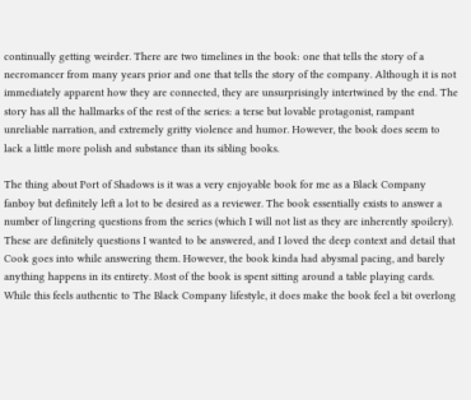continually getting weirder. There are two timelines in the book: one that tells the story of a necromancer from many years prior and one that tells the story of the company. Although it is not immediately apparent how they are connected, they are unsurprisingly intertwined by the end. The story has all the hallmarks of the rest of the series: a terse but lovable protagonist, rampant unreliable narration, and extremely gritty violence and humor. However, the book does seem to lack a little more polish and substance than its sibling books.

The thing about Port of Shadows is it was a very enjoyable book for me as a Black Company fanboy but definitely left a lot to be desired as a reviewer. The book essentially exists to answer a number of lingering questions from the series (which I will not list as they are inherently spoilery). These are definitely questions I wanted to be answered, and I loved the deep context and detail that Cook goes into while answering them. However, the book kinda had abysmal pacing, and barely anything happens in its entirety. Most of the book is spent sitting around a table playing cards. While this feels authentic to The Black Company lifestyle, it does make the book feel a bit overlong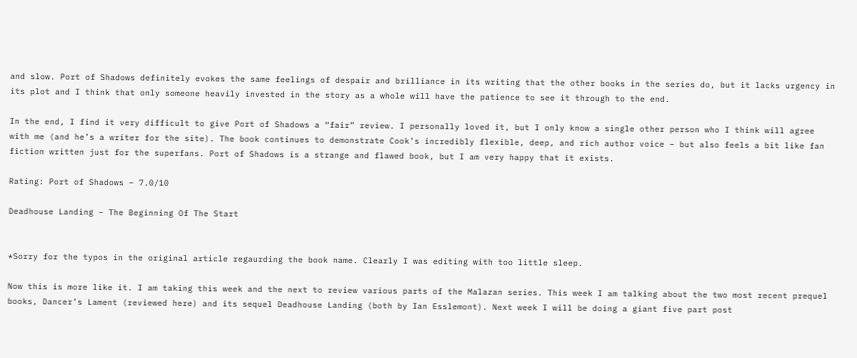and slow. Port of Shadows definitely evokes the same feelings of despair and brilliance in its writing that the other books in the series do, but it lacks urgency in its plot and I think that only someone heavily invested in the story as a whole will have the patience to see it through to the end.

In the end, I find it very difficult to give Port of Shadows a “fair” review. I personally loved it, but I only know a single other person who I think will agree with me (and he’s a writer for the site). The book continues to demonstrate Cook’s incredibly flexible, deep, and rich author voice – but also feels a bit like fan fiction written just for the superfans. Port of Shadows is a strange and flawed book, but I am very happy that it exists.

Rating: Port of Shadows – 7.0/10

Deadhouse Landing – The Beginning Of The Start


*Sorry for the typos in the original article regaurding the book name. Clearly I was editing with too little sleep.

Now this is more like it. I am taking this week and the next to review various parts of the Malazan series. This week I am talking about the two most recent prequel books, Dancer’s Lament (reviewed here) and its sequel Deadhouse Landing (both by Ian Esslemont). Next week I will be doing a giant five part post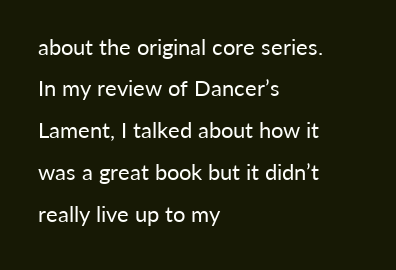about the original core series. In my review of Dancer’s Lament, I talked about how it was a great book but it didn’t really live up to my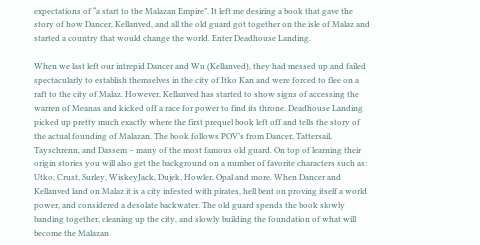expectations of “a start to the Malazan Empire”. It left me desiring a book that gave the story of how Dancer, Kellanved, and all the old guard got together on the isle of Malaz and started a country that would change the world. Enter Deadhouse Landing.

When we last left our intrepid Dancer and Wu (Kellanved), they had messed up and failed spectacularly to establish themselves in the city of Itko Kan and were forced to flee on a raft to the city of Malaz. However, Kellanved has started to show signs of accessing the warren of Meanas and kicked off a race for power to find its throne. Deadhouse Landing picked up pretty much exactly where the first prequel book left off and tells the story of the actual founding of Malazan. The book follows POV’s from Dancer, Tattersail, Tayschrenn, and Dassem – many of the most famous old guard. On top of learning their origin stories you will also get the background on a number of favorite characters such as: Utko, Crust, Surley, WiskeyJack, Dujek, Howler, Opal and more. When Dancer and Kellanved land on Malaz it is a city infested with pirates, hell bent on proving itself a world power, and considered a desolate backwater. The old guard spends the book slowly banding together, cleaning up the city, and slowly building the foundation of what will become the Malazan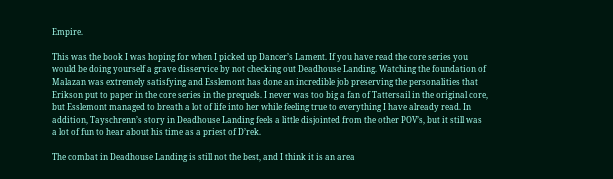Empire.

This was the book I was hoping for when I picked up Dancer’s Lament. If you have read the core series you would be doing yourself a grave disservice by not checking out Deadhouse Landing. Watching the foundation of Malazan was extremely satisfying and Esslemont has done an incredible job preserving the personalities that Erikson put to paper in the core series in the prequels. I never was too big a fan of Tattersail in the original core, but Esslemont managed to breath a lot of life into her while feeling true to everything I have already read. In addition, Tayschrenn’s story in Deadhouse Landing feels a little disjointed from the other POV’s, but it still was a lot of fun to hear about his time as a priest of D’rek.

The combat in Deadhouse Landing is still not the best, and I think it is an area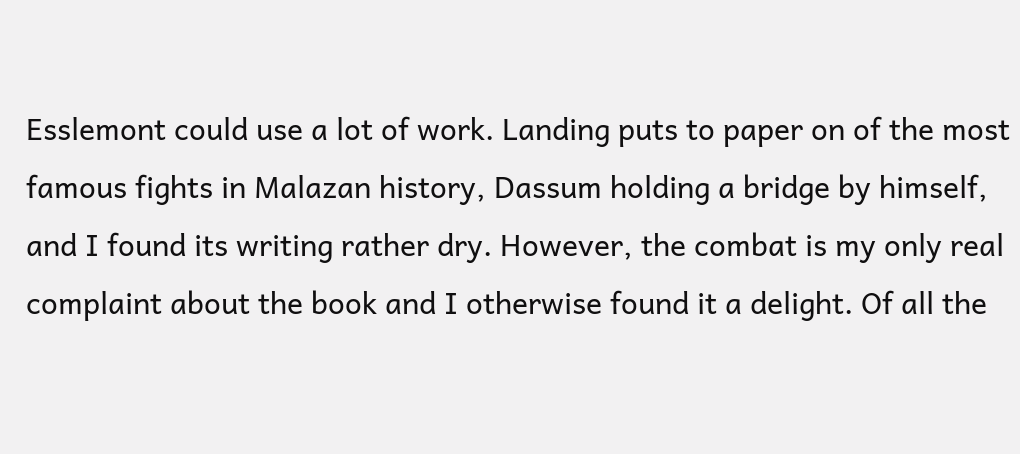Esslemont could use a lot of work. Landing puts to paper on of the most famous fights in Malazan history, Dassum holding a bridge by himself, and I found its writing rather dry. However, the combat is my only real complaint about the book and I otherwise found it a delight. Of all the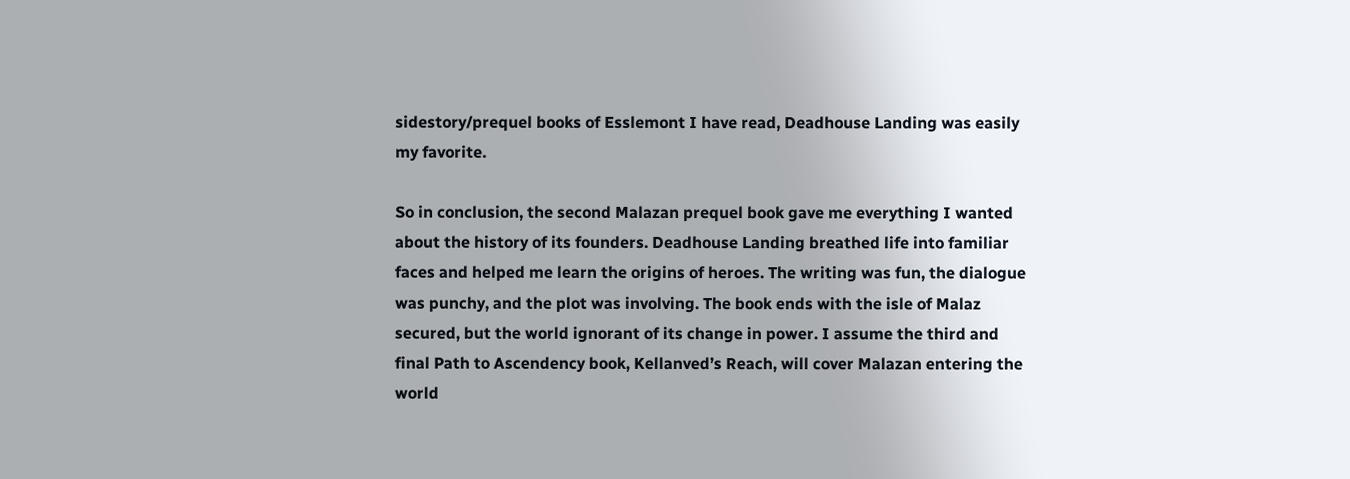sidestory/prequel books of Esslemont I have read, Deadhouse Landing was easily my favorite.

So in conclusion, the second Malazan prequel book gave me everything I wanted about the history of its founders. Deadhouse Landing breathed life into familiar faces and helped me learn the origins of heroes. The writing was fun, the dialogue was punchy, and the plot was involving. The book ends with the isle of Malaz secured, but the world ignorant of its change in power. I assume the third and final Path to Ascendency book, Kellanved’s Reach, will cover Malazan entering the world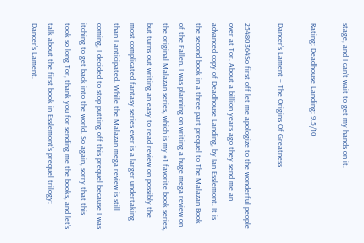stage, and I can’t wait to get my hands on it.

Rating: Deadhouse Landing: 9.5/10

Dancer’s Lament – The Origins Of Greatness

25480364So first off let me apologize to the wonderful people over at Tor. About a billion years ago they send me an advanced copy of Deadhouse Landing, by Ian Esslemont. It is the second book in a three part prequel to The Malazan Book of the Fallen. I was planning on writing a huge mega review on the original Malazan series, which is my #1 favorite book series, but turns out writing an easy to read review on possibly the most complicated fantasy series ever is a larger undertaking than I anticipated. While the Malazan mega review is still coming, I decided to stop putting off this prequel because I was itching to get back into the world. So again, sorry that this took so long Tor, thank you for sending me the books, and let’s talk about the first book in Esslemont’s prequel trilogy: Dancer’s Lament.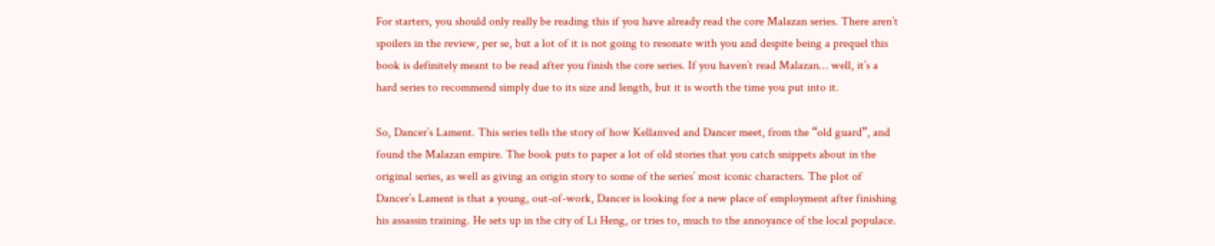For starters, you should only really be reading this if you have already read the core Malazan series. There aren’t spoilers in the review, per se, but a lot of it is not going to resonate with you and despite being a prequel this book is definitely meant to be read after you finish the core series. If you haven’t read Malazan… well, it’s a hard series to recommend simply due to its size and length, but it is worth the time you put into it.

So, Dancer’s Lament. This series tells the story of how Kellanved and Dancer meet, from the “old guard”, and found the Malazan empire. The book puts to paper a lot of old stories that you catch snippets about in the original series, as well as giving an origin story to some of the series’ most iconic characters. The plot of Dancer’s Lament is that a young, out-of-work, Dancer is looking for a new place of employment after finishing his assassin training. He sets up in the city of Li Heng, or tries to, much to the annoyance of the local populace.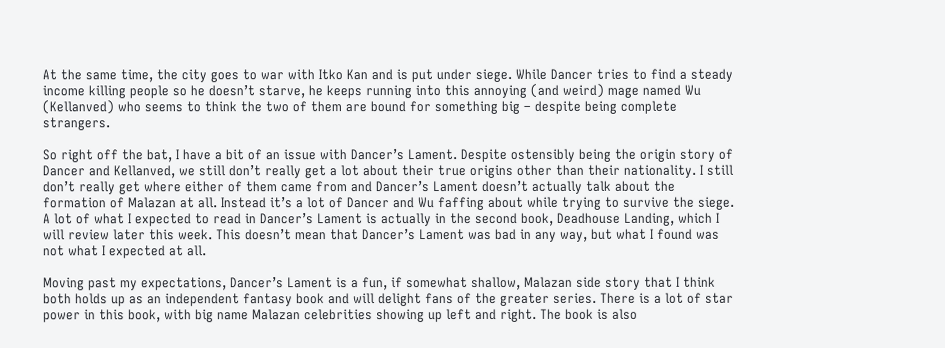At the same time, the city goes to war with Itko Kan and is put under siege. While Dancer tries to find a steady income killing people so he doesn’t starve, he keeps running into this annoying (and weird) mage named Wu (Kellanved) who seems to think the two of them are bound for something big – despite being complete strangers.

So right off the bat, I have a bit of an issue with Dancer’s Lament. Despite ostensibly being the origin story of Dancer and Kellanved, we still don’t really get a lot about their true origins other than their nationality. I still don’t really get where either of them came from and Dancer’s Lament doesn’t actually talk about the formation of Malazan at all. Instead it’s a lot of Dancer and Wu faffing about while trying to survive the siege. A lot of what I expected to read in Dancer’s Lament is actually in the second book, Deadhouse Landing, which I will review later this week. This doesn’t mean that Dancer’s Lament was bad in any way, but what I found was not what I expected at all.

Moving past my expectations, Dancer’s Lament is a fun, if somewhat shallow, Malazan side story that I think both holds up as an independent fantasy book and will delight fans of the greater series. There is a lot of star power in this book, with big name Malazan celebrities showing up left and right. The book is also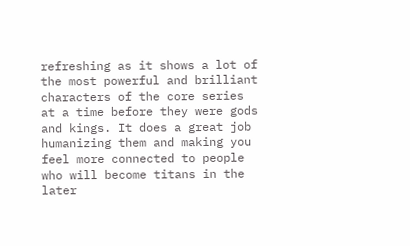refreshing as it shows a lot of the most powerful and brilliant characters of the core series at a time before they were gods and kings. It does a great job humanizing them and making you feel more connected to people who will become titans in the later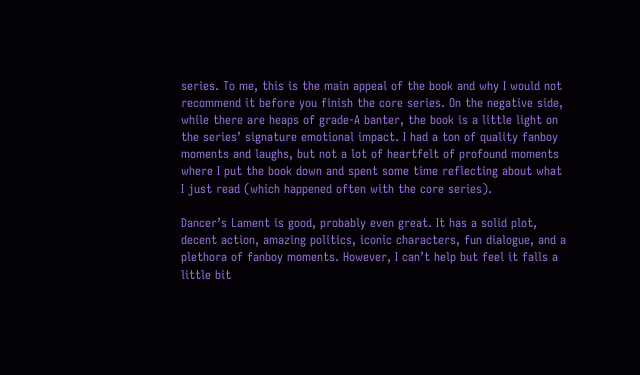series. To me, this is the main appeal of the book and why I would not recommend it before you finish the core series. On the negative side, while there are heaps of grade-A banter, the book is a little light on the series’ signature emotional impact. I had a ton of quality fanboy moments and laughs, but not a lot of heartfelt of profound moments where I put the book down and spent some time reflecting about what I just read (which happened often with the core series).

Dancer’s Lament is good, probably even great. It has a solid plot, decent action, amazing politics, iconic characters, fun dialogue, and a plethora of fanboy moments. However, I can’t help but feel it falls a little bit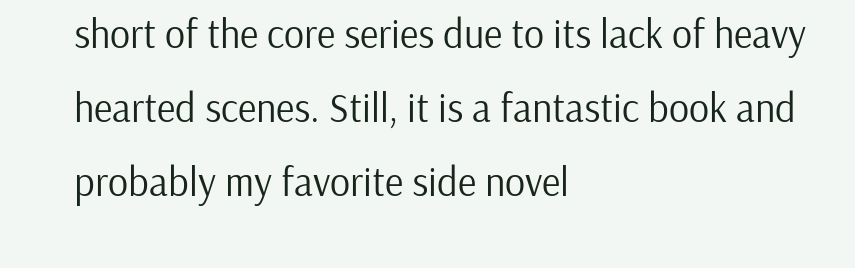short of the core series due to its lack of heavy hearted scenes. Still, it is a fantastic book and probably my favorite side novel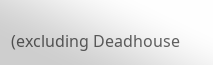(excluding Deadhouse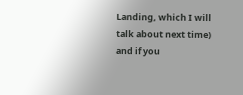Landing, which I will talk about next time) and if you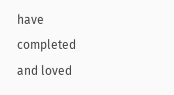have completed and loved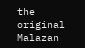the original Malazan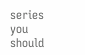series you should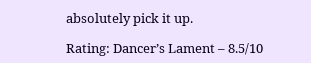absolutely pick it up.

Rating: Dancer’s Lament – 8.5/10